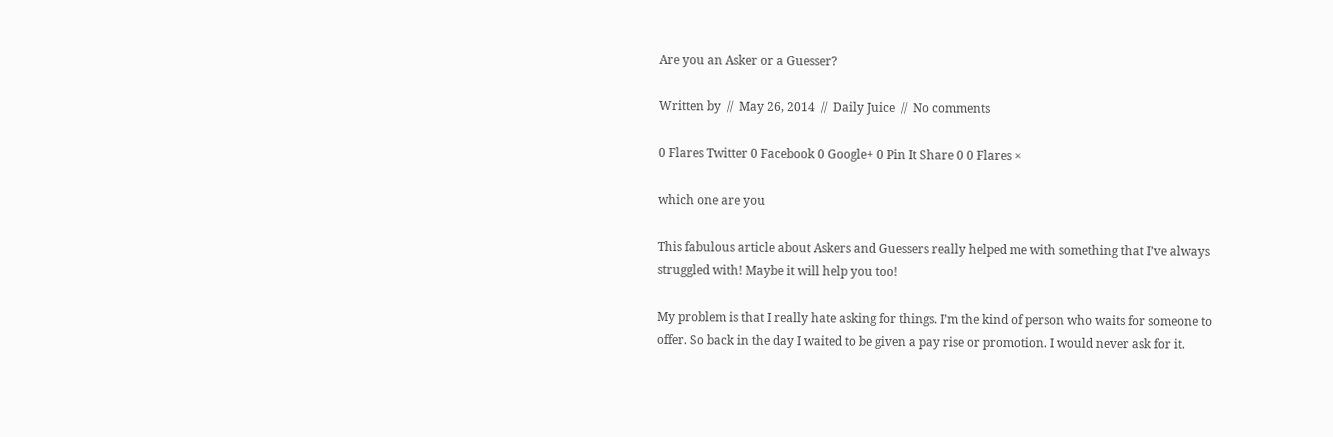Are you an Asker or a Guesser?

Written by  //  May 26, 2014  //  Daily Juice  //  No comments

0 Flares Twitter 0 Facebook 0 Google+ 0 Pin It Share 0 0 Flares ×

which one are you

This fabulous article about Askers and Guessers really helped me with something that I’ve always struggled with! Maybe it will help you too!

My problem is that I really hate asking for things. I’m the kind of person who waits for someone to offer. So back in the day I waited to be given a pay rise or promotion. I would never ask for it.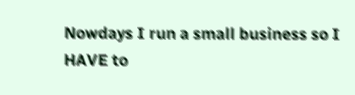Nowdays I run a small business so I HAVE to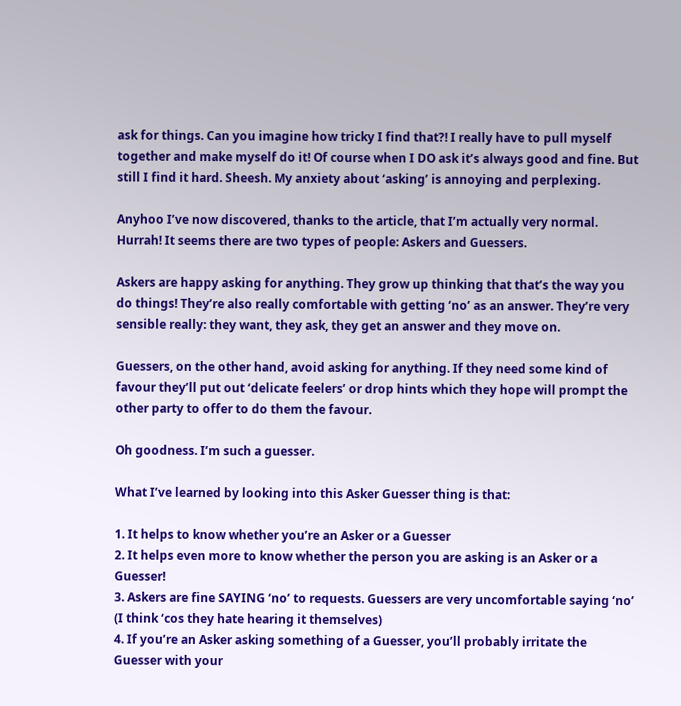ask for things. Can you imagine how tricky I find that?! I really have to pull myself together and make myself do it! Of course when I DO ask it’s always good and fine. But still I find it hard. Sheesh. My anxiety about ‘asking’ is annoying and perplexing.

Anyhoo I’ve now discovered, thanks to the article, that I’m actually very normal. Hurrah! It seems there are two types of people: Askers and Guessers.

Askers are happy asking for anything. They grow up thinking that that’s the way you do things! They’re also really comfortable with getting ‘no’ as an answer. They’re very sensible really: they want, they ask, they get an answer and they move on.

Guessers, on the other hand, avoid asking for anything. If they need some kind of favour they’ll put out ‘delicate feelers’ or drop hints which they hope will prompt the other party to offer to do them the favour.

Oh goodness. I’m such a guesser.

What I’ve learned by looking into this Asker Guesser thing is that:

1. It helps to know whether you’re an Asker or a Guesser
2. It helps even more to know whether the person you are asking is an Asker or a Guesser!
3. Askers are fine SAYING ‘no’ to requests. Guessers are very uncomfortable saying ‘no’ (I think ‘cos they hate hearing it themselves)
4. If you’re an Asker asking something of a Guesser, you’ll probably irritate the Guesser with your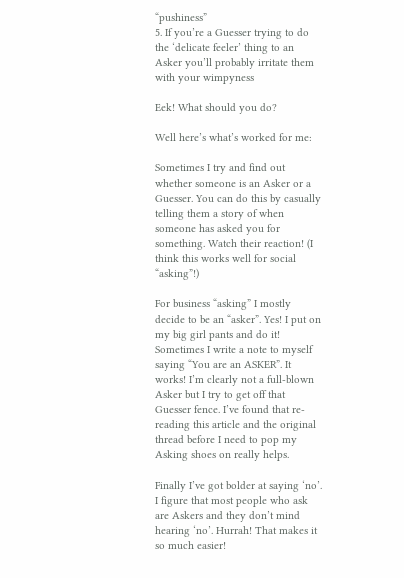“pushiness”
5. If you’re a Guesser trying to do the ‘delicate feeler’ thing to an Asker you’ll probably irritate them with your wimpyness

Eek! What should you do?

Well here’s what’s worked for me:

Sometimes I try and find out whether someone is an Asker or a Guesser. You can do this by casually telling them a story of when someone has asked you for something. Watch their reaction! (I think this works well for social “asking”!)

For business “asking” I mostly decide to be an “asker”. Yes! I put on my big girl pants and do it! Sometimes I write a note to myself saying “You are an ASKER”. It works! I’m clearly not a full-blown Asker but I try to get off that Guesser fence. I’ve found that re-reading this article and the original thread before I need to pop my Asking shoes on really helps.

Finally I’ve got bolder at saying ‘no’. I figure that most people who ask are Askers and they don’t mind hearing ‘no’. Hurrah! That makes it so much easier!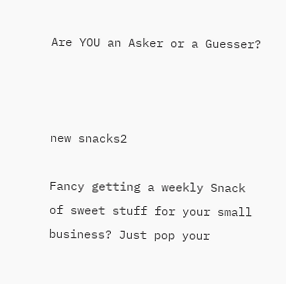Are YOU an Asker or a Guesser?



new snacks2

Fancy getting a weekly Snack of sweet stuff for your small business? Just pop your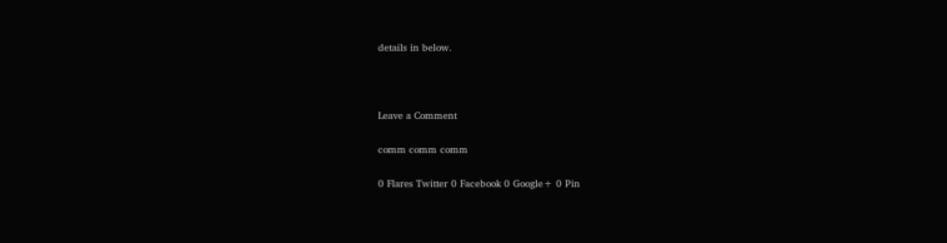details in below.



Leave a Comment

comm comm comm

0 Flares Twitter 0 Facebook 0 Google+ 0 Pin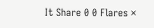It Share 0 0 Flares ×